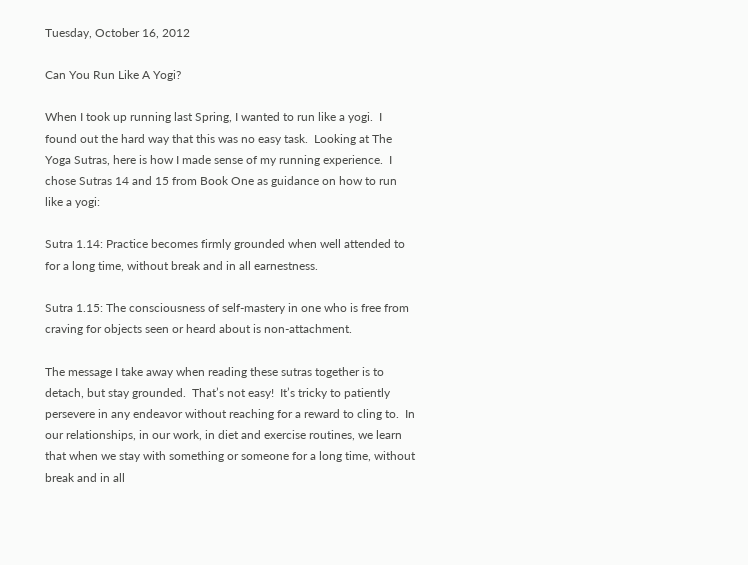Tuesday, October 16, 2012

Can You Run Like A Yogi?

When I took up running last Spring, I wanted to run like a yogi.  I found out the hard way that this was no easy task.  Looking at The Yoga Sutras, here is how I made sense of my running experience.  I chose Sutras 14 and 15 from Book One as guidance on how to run like a yogi:

Sutra 1.14: Practice becomes firmly grounded when well attended to for a long time, without break and in all earnestness.

Sutra 1.15: The consciousness of self-mastery in one who is free from craving for objects seen or heard about is non-attachment.

The message I take away when reading these sutras together is to detach, but stay grounded.  That’s not easy!  It’s tricky to patiently persevere in any endeavor without reaching for a reward to cling to.  In our relationships, in our work, in diet and exercise routines, we learn that when we stay with something or someone for a long time, without break and in all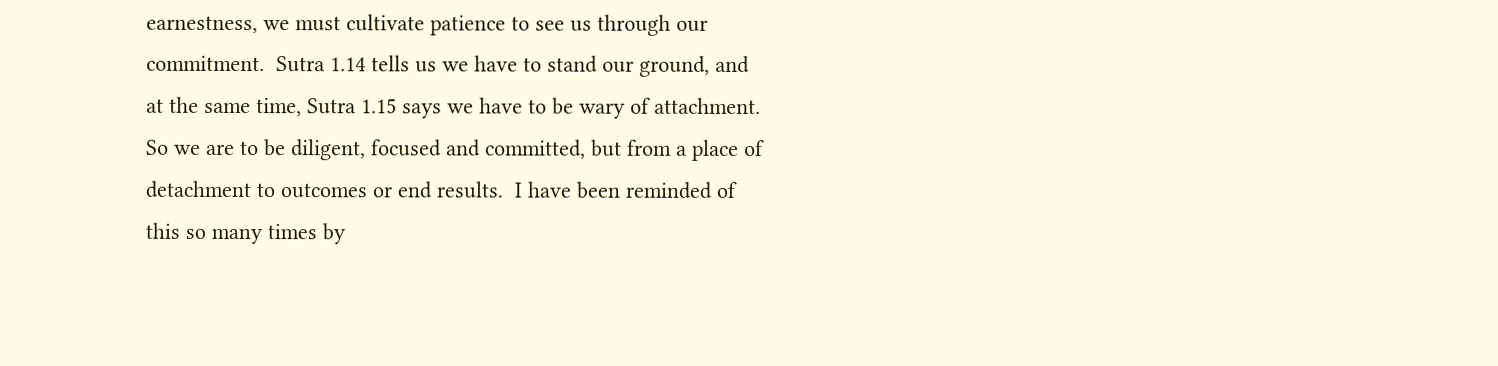earnestness, we must cultivate patience to see us through our commitment.  Sutra 1.14 tells us we have to stand our ground, and at the same time, Sutra 1.15 says we have to be wary of attachment.  So we are to be diligent, focused and committed, but from a place of detachment to outcomes or end results.  I have been reminded of this so many times by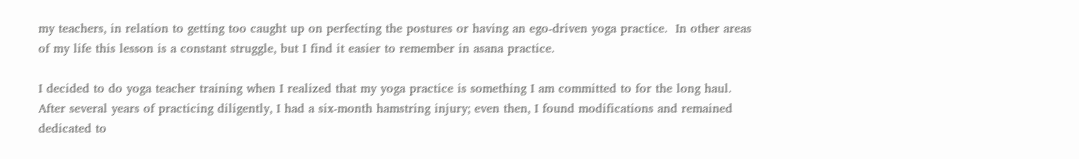my teachers, in relation to getting too caught up on perfecting the postures or having an ego-driven yoga practice.  In other areas of my life this lesson is a constant struggle, but I find it easier to remember in asana practice.

I decided to do yoga teacher training when I realized that my yoga practice is something I am committed to for the long haul.  After several years of practicing diligently, I had a six-month hamstring injury; even then, I found modifications and remained dedicated to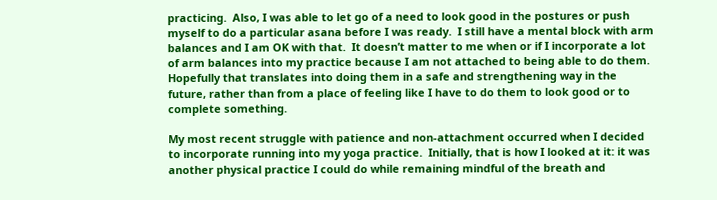practicing.  Also, I was able to let go of a need to look good in the postures or push myself to do a particular asana before I was ready.  I still have a mental block with arm balances and I am OK with that.  It doesn’t matter to me when or if I incorporate a lot of arm balances into my practice because I am not attached to being able to do them.  Hopefully that translates into doing them in a safe and strengthening way in the future, rather than from a place of feeling like I have to do them to look good or to complete something.

My most recent struggle with patience and non-attachment occurred when I decided to incorporate running into my yoga practice.  Initially, that is how I looked at it: it was another physical practice I could do while remaining mindful of the breath and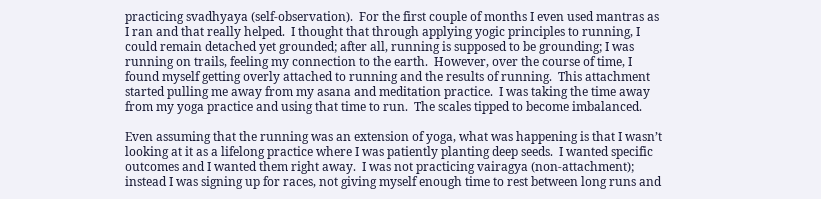practicing svadhyaya (self-observation).  For the first couple of months I even used mantras as I ran and that really helped.  I thought that through applying yogic principles to running, I could remain detached yet grounded; after all, running is supposed to be grounding; I was running on trails, feeling my connection to the earth.  However, over the course of time, I found myself getting overly attached to running and the results of running.  This attachment started pulling me away from my asana and meditation practice.  I was taking the time away from my yoga practice and using that time to run.  The scales tipped to become imbalanced.

Even assuming that the running was an extension of yoga, what was happening is that I wasn’t looking at it as a lifelong practice where I was patiently planting deep seeds.  I wanted specific outcomes and I wanted them right away.  I was not practicing vairagya (non-attachment); instead I was signing up for races, not giving myself enough time to rest between long runs and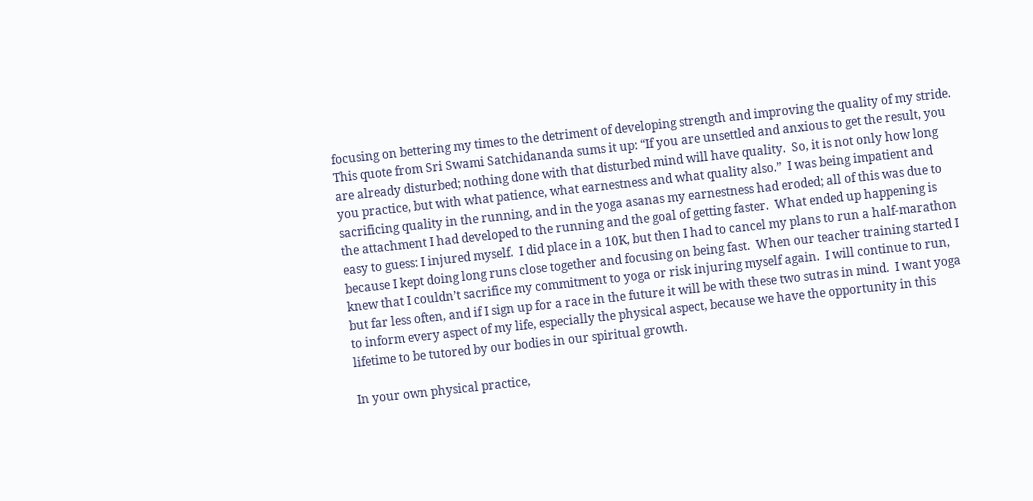focusing on bettering my times to the detriment of developing strength and improving the quality of my stride.  This quote from Sri Swami Satchidananda sums it up: “If you are unsettled and anxious to get the result, you are already disturbed; nothing done with that disturbed mind will have quality.  So, it is not only how long you practice, but with what patience, what earnestness and what quality also.”  I was being impatient and sacrificing quality in the running, and in the yoga asanas my earnestness had eroded; all of this was due to the attachment I had developed to the running and the goal of getting faster.  What ended up happening is easy to guess: I injured myself.  I did place in a 10K, but then I had to cancel my plans to run a half-marathon because I kept doing long runs close together and focusing on being fast.  When our teacher training started I knew that I couldn’t sacrifice my commitment to yoga or risk injuring myself again.  I will continue to run, but far less often, and if I sign up for a race in the future it will be with these two sutras in mind.  I want yoga to inform every aspect of my life, especially the physical aspect, because we have the opportunity in this lifetime to be tutored by our bodies in our spiritual growth.

In your own physical practice,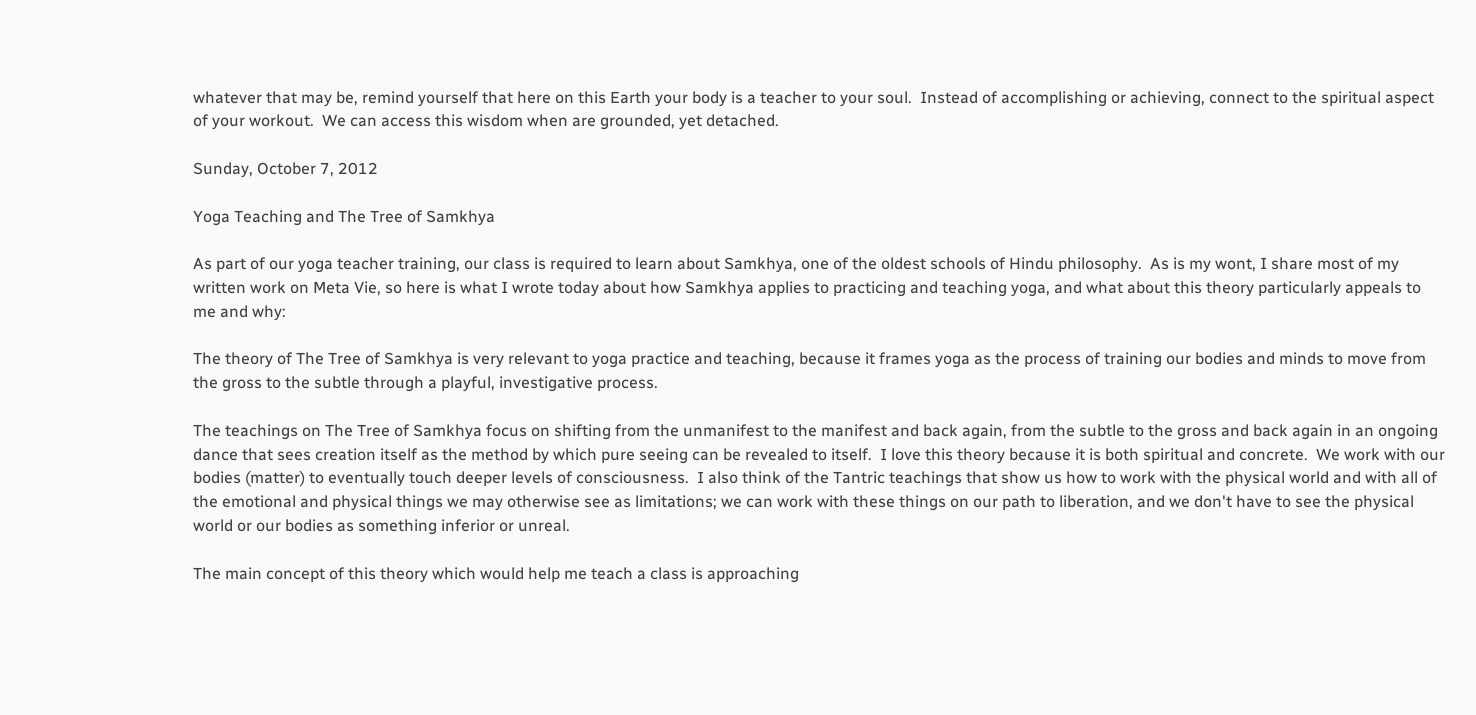whatever that may be, remind yourself that here on this Earth your body is a teacher to your soul.  Instead of accomplishing or achieving, connect to the spiritual aspect of your workout.  We can access this wisdom when are grounded, yet detached.

Sunday, October 7, 2012

Yoga Teaching and The Tree of Samkhya

As part of our yoga teacher training, our class is required to learn about Samkhya, one of the oldest schools of Hindu philosophy.  As is my wont, I share most of my written work on Meta Vie, so here is what I wrote today about how Samkhya applies to practicing and teaching yoga, and what about this theory particularly appeals to me and why:

The theory of The Tree of Samkhya is very relevant to yoga practice and teaching, because it frames yoga as the process of training our bodies and minds to move from the gross to the subtle through a playful, investigative process.

The teachings on The Tree of Samkhya focus on shifting from the unmanifest to the manifest and back again, from the subtle to the gross and back again in an ongoing dance that sees creation itself as the method by which pure seeing can be revealed to itself.  I love this theory because it is both spiritual and concrete.  We work with our bodies (matter) to eventually touch deeper levels of consciousness.  I also think of the Tantric teachings that show us how to work with the physical world and with all of the emotional and physical things we may otherwise see as limitations; we can work with these things on our path to liberation, and we don't have to see the physical world or our bodies as something inferior or unreal.

The main concept of this theory which would help me teach a class is approaching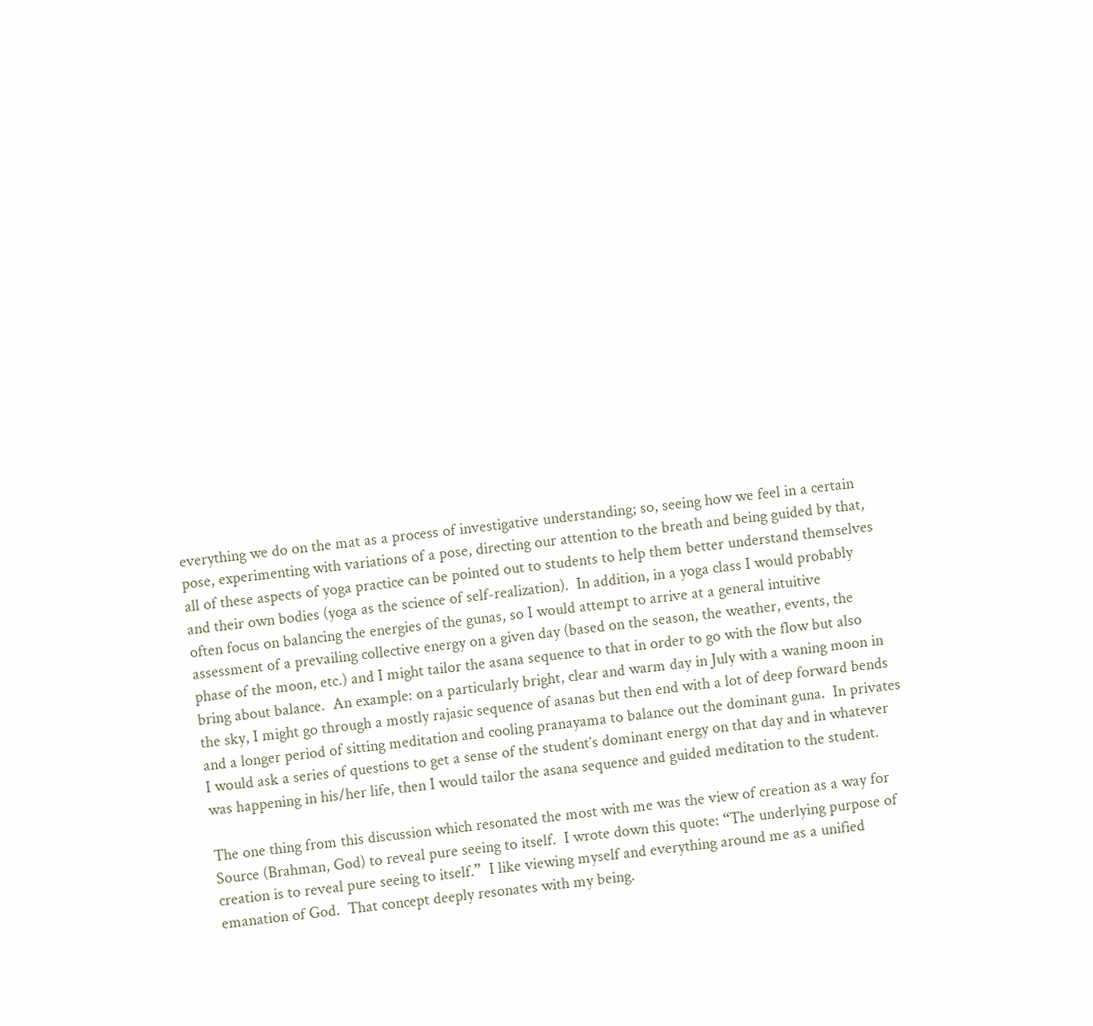everything we do on the mat as a process of investigative understanding; so, seeing how we feel in a certain pose, experimenting with variations of a pose, directing our attention to the breath and being guided by that, all of these aspects of yoga practice can be pointed out to students to help them better understand themselves and their own bodies (yoga as the science of self-realization).  In addition, in a yoga class I would probably often focus on balancing the energies of the gunas, so I would attempt to arrive at a general intuitive assessment of a prevailing collective energy on a given day (based on the season, the weather, events, the phase of the moon, etc.) and I might tailor the asana sequence to that in order to go with the flow but also bring about balance.  An example: on a particularly bright, clear and warm day in July with a waning moon in the sky, I might go through a mostly rajasic sequence of asanas but then end with a lot of deep forward bends and a longer period of sitting meditation and cooling pranayama to balance out the dominant guna.  In privates I would ask a series of questions to get a sense of the student’s dominant energy on that day and in whatever was happening in his/her life, then I would tailor the asana sequence and guided meditation to the student.

The one thing from this discussion which resonated the most with me was the view of creation as a way for Source (Brahman, God) to reveal pure seeing to itself.  I wrote down this quote: “The underlying purpose of creation is to reveal pure seeing to itself.”  I like viewing myself and everything around me as a unified emanation of God.  That concept deeply resonates with my being.